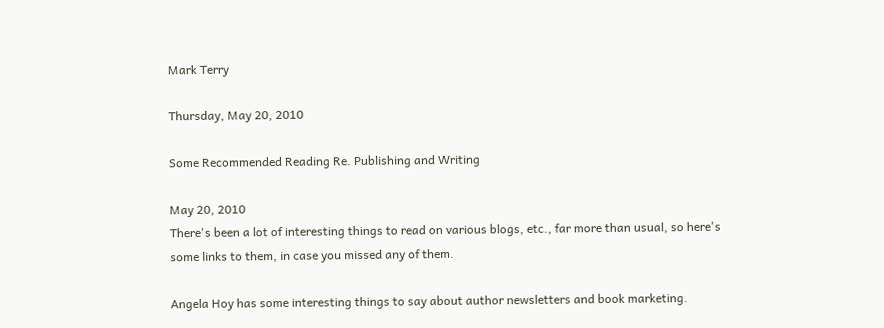Mark Terry

Thursday, May 20, 2010

Some Recommended Reading Re. Publishing and Writing

May 20, 2010
There's been a lot of interesting things to read on various blogs, etc., far more than usual, so here's some links to them, in case you missed any of them.

Angela Hoy has some interesting things to say about author newsletters and book marketing.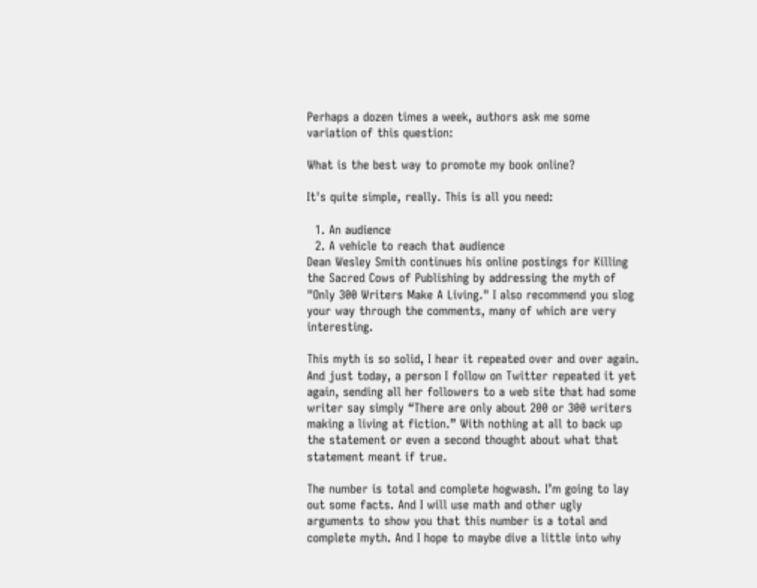Perhaps a dozen times a week, authors ask me some variation of this question:

What is the best way to promote my book online?

It's quite simple, really. This is all you need:

  1. An audience
  2. A vehicle to reach that audience
Dean Wesley Smith continues his online postings for Killing the Sacred Cows of Publishing by addressing the myth of "Only 300 Writers Make A Living." I also recommend you slog your way through the comments, many of which are very interesting.

This myth is so solid, I hear it repeated over and over again. And just today, a person I follow on Twitter repeated it yet again, sending all her followers to a web site that had some writer say simply “There are only about 200 or 300 writers making a living at fiction.” With nothing at all to back up the statement or even a second thought about what that statement meant if true.

The number is total and complete hogwash. I’m going to lay out some facts. And I will use math and other ugly arguments to show you that this number is a total and complete myth. And I hope to maybe dive a little into why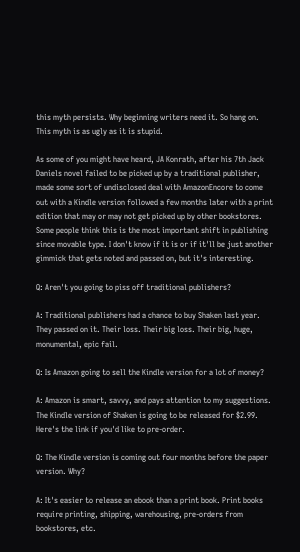this myth persists. Why beginning writers need it. So hang on. This myth is as ugly as it is stupid.

As some of you might have heard, JA Konrath, after his 7th Jack Daniels novel failed to be picked up by a traditional publisher, made some sort of undisclosed deal with AmazonEncore to come out with a Kindle version followed a few months later with a print edition that may or may not get picked up by other bookstores. Some people think this is the most important shift in publishing since movable type. I don't know if it is or if it'll be just another gimmick that gets noted and passed on, but it's interesting.

Q: Aren't you going to piss off traditional publishers?

A: Traditional publishers had a chance to buy Shaken last year. They passed on it. Their loss. Their big loss. Their big, huge, monumental, epic fail.

Q: Is Amazon going to sell the Kindle version for a lot of money?

A: Amazon is smart, savvy, and pays attention to my suggestions. The Kindle version of Shaken is going to be released for $2.99. Here's the link if you'd like to pre-order.

Q: The Kindle version is coming out four months before the paper version. Why?

A: It's easier to release an ebook than a print book. Print books require printing, shipping, warehousing, pre-orders from bookstores, etc.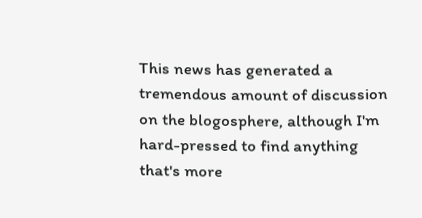This news has generated a tremendous amount of discussion on the blogosphere, although I'm hard-pressed to find anything that's more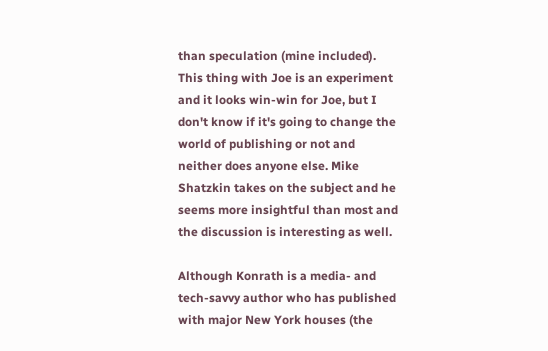than speculation (mine included). This thing with Joe is an experiment and it looks win-win for Joe, but I don't know if it's going to change the world of publishing or not and neither does anyone else. Mike Shatzkin takes on the subject and he seems more insightful than most and the discussion is interesting as well.

Although Konrath is a media- and tech-savvy author who has published with major New York houses (the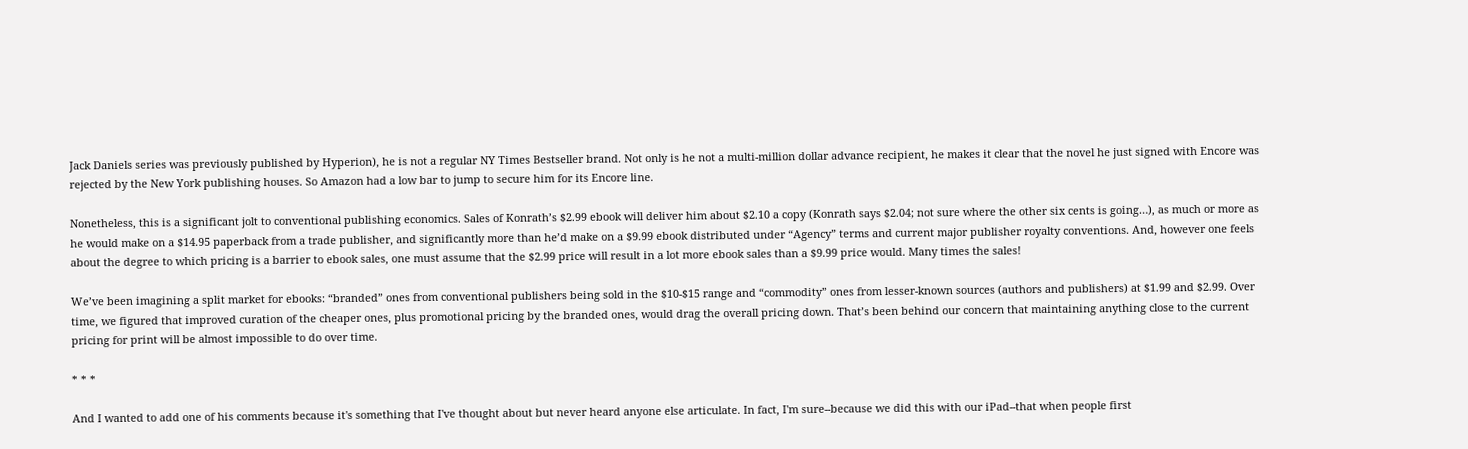Jack Daniels series was previously published by Hyperion), he is not a regular NY Times Bestseller brand. Not only is he not a multi-million dollar advance recipient, he makes it clear that the novel he just signed with Encore was rejected by the New York publishing houses. So Amazon had a low bar to jump to secure him for its Encore line.

Nonetheless, this is a significant jolt to conventional publishing economics. Sales of Konrath’s $2.99 ebook will deliver him about $2.10 a copy (Konrath says $2.04; not sure where the other six cents is going…), as much or more as he would make on a $14.95 paperback from a trade publisher, and significantly more than he’d make on a $9.99 ebook distributed under “Agency” terms and current major publisher royalty conventions. And, however one feels about the degree to which pricing is a barrier to ebook sales, one must assume that the $2.99 price will result in a lot more ebook sales than a $9.99 price would. Many times the sales!

We’ve been imagining a split market for ebooks: “branded” ones from conventional publishers being sold in the $10-$15 range and “commodity” ones from lesser-known sources (authors and publishers) at $1.99 and $2.99. Over time, we figured that improved curation of the cheaper ones, plus promotional pricing by the branded ones, would drag the overall pricing down. That’s been behind our concern that maintaining anything close to the current pricing for print will be almost impossible to do over time.

* * *

And I wanted to add one of his comments because it's something that I've thought about but never heard anyone else articulate. In fact, I'm sure--because we did this with our iPad--that when people first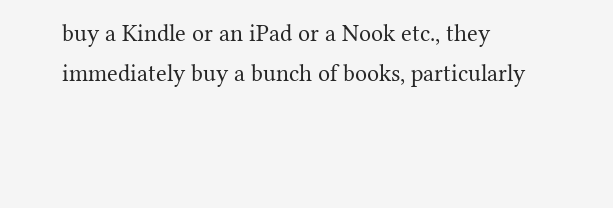buy a Kindle or an iPad or a Nook etc., they immediately buy a bunch of books, particularly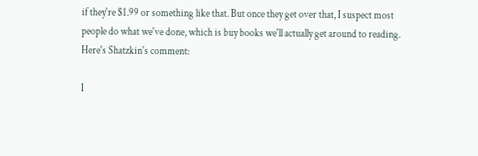if they're $1.99 or something like that. But once they get over that, I suspect most people do what we've done, which is buy books we'll actually get around to reading. Here's Shatzkin's comment:

I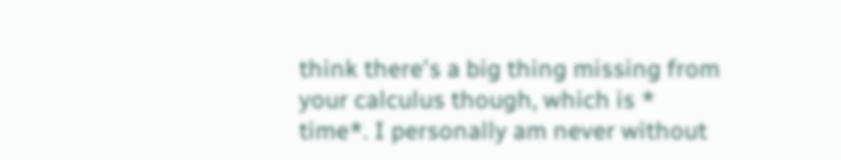think there's a big thing missing from your calculus though, which is *
time*. I personally am never without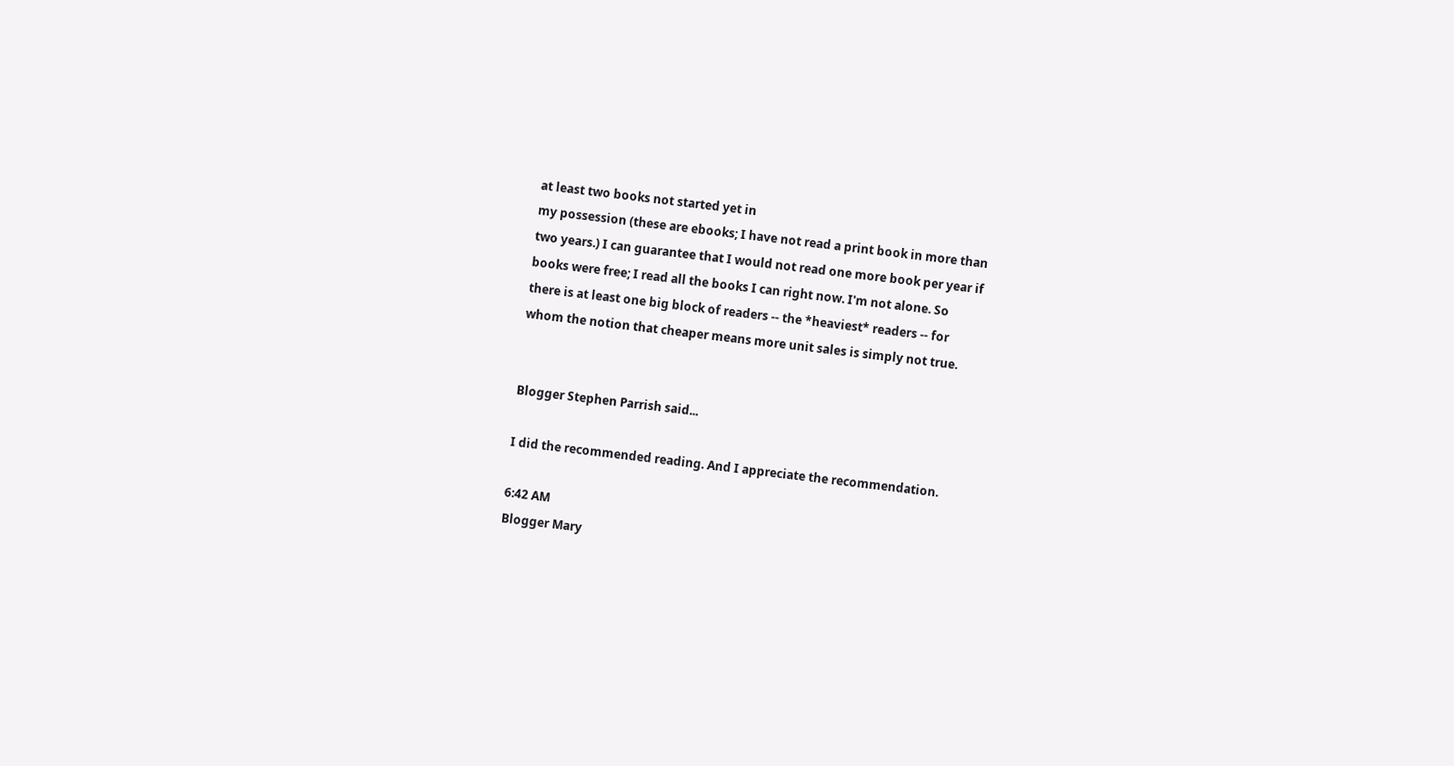at least two books not started yet in
my possession (these are ebooks; I have not read a print book in more than
two years.) I can guarantee that I would not read one more book per year if
books were free; I read all the books I can right now. I'm not alone. So
there is at least one big block of readers -- the *heaviest* readers -- for
whom the notion that cheaper means more unit sales is simply not true.


Blogger Stephen Parrish said...

I did the recommended reading. And I appreciate the recommendation.

6:42 AM
Blogger Mary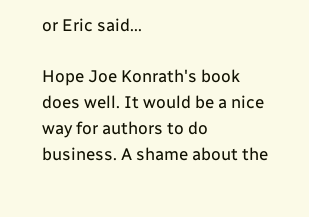or Eric said...

Hope Joe Konrath's book does well. It would be a nice way for authors to do business. A shame about the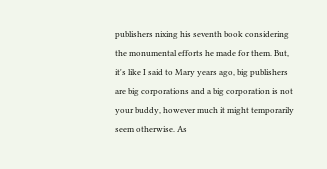publishers nixing his seventh book considering the monumental efforts he made for them. But, it's like I said to Mary years ago, big publishers are big corporations and a big corporation is not your buddy, however much it might temporarily seem otherwise. As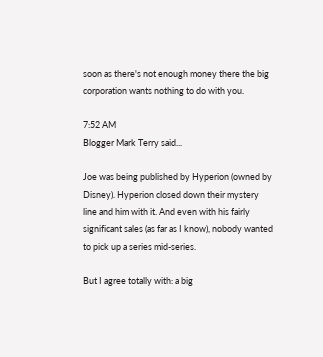soon as there's not enough money there the big corporation wants nothing to do with you.

7:52 AM
Blogger Mark Terry said...

Joe was being published by Hyperion (owned by Disney). Hyperion closed down their mystery line and him with it. And even with his fairly significant sales (as far as I know), nobody wanted to pick up a series mid-series.

But I agree totally with: a big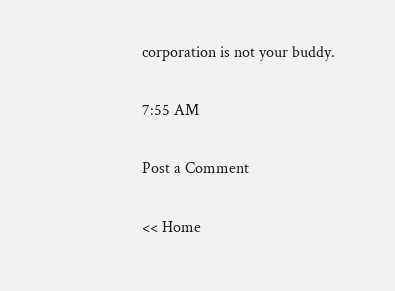corporation is not your buddy.

7:55 AM

Post a Comment

<< Home